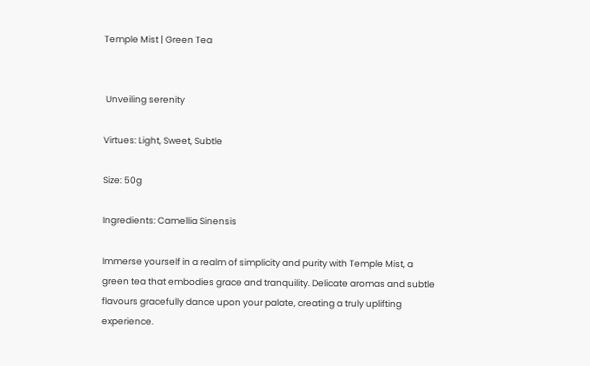Temple Mist | Green Tea


 Unveiling serenity

Virtues: Light, Sweet, Subtle

Size: 50g

Ingredients: Camellia Sinensis

Immerse yourself in a realm of simplicity and purity with Temple Mist, a green tea that embodies grace and tranquility. Delicate aromas and subtle flavours gracefully dance upon your palate, creating a truly uplifting experience.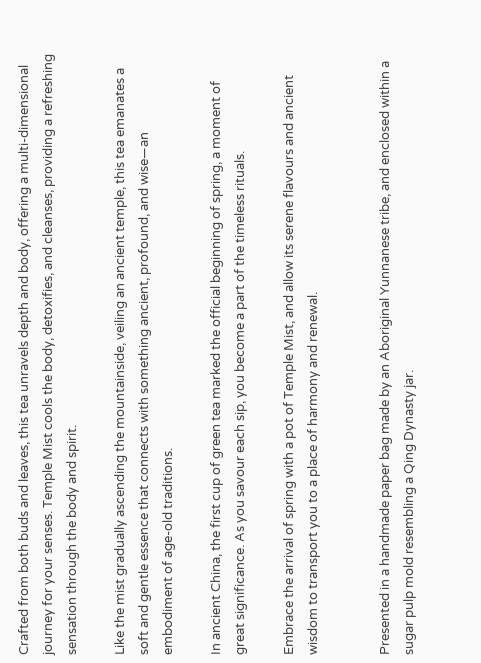Crafted from both buds and leaves, this tea unravels depth and body, offering a multi-dimensional journey for your senses. Temple Mist cools the body, detoxifies, and cleanses, providing a refreshing sensation through the body and spirit.

Like the mist gradually ascending the mountainside, veiling an ancient temple, this tea emanates a soft and gentle essence that connects with something ancient, profound, and wise—an embodiment of age-old traditions.

In ancient China, the first cup of green tea marked the official beginning of spring, a moment of great significance. As you savour each sip, you become a part of the timeless rituals.

Embrace the arrival of spring with a pot of Temple Mist, and allow its serene flavours and ancient wisdom to transport you to a place of harmony and renewal.


Presented in a handmade paper bag made by an Aboriginal Yunnanese tribe, and enclosed within a sugar pulp mold resembling a Qing Dynasty jar.